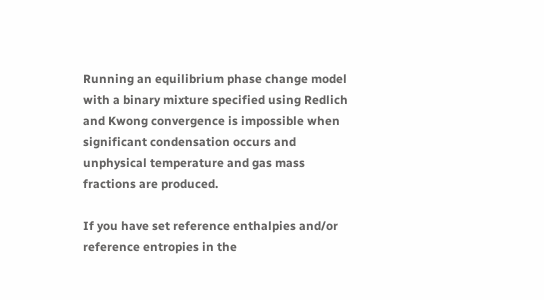Running an equilibrium phase change model with a binary mixture specified using Redlich and Kwong convergence is impossible when significant condensation occurs and unphysical temperature and gas mass fractions are produced.

If you have set reference enthalpies and/or reference entropies in the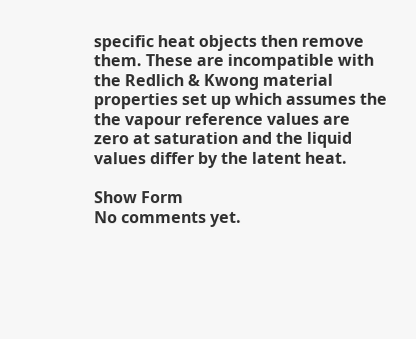specific heat objects then remove them. These are incompatible with the Redlich & Kwong material properties set up which assumes the the vapour reference values are zero at saturation and the liquid values differ by the latent heat.

Show Form
No comments yet.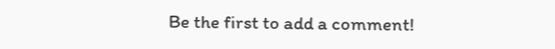Be the first to add a comment!